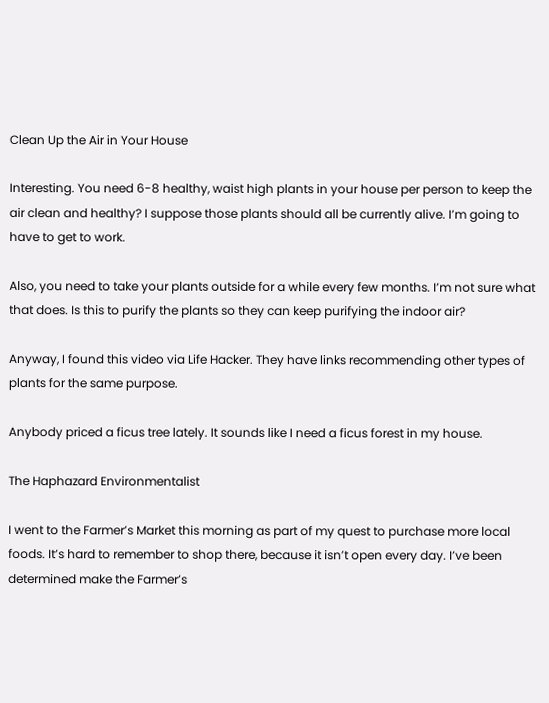Clean Up the Air in Your House

Interesting. You need 6-8 healthy, waist high plants in your house per person to keep the air clean and healthy? I suppose those plants should all be currently alive. I’m going to have to get to work.

Also, you need to take your plants outside for a while every few months. I’m not sure what that does. Is this to purify the plants so they can keep purifying the indoor air?

Anyway, I found this video via Life Hacker. They have links recommending other types of plants for the same purpose.

Anybody priced a ficus tree lately. It sounds like I need a ficus forest in my house.

The Haphazard Environmentalist

I went to the Farmer’s Market this morning as part of my quest to purchase more local foods. It’s hard to remember to shop there, because it isn’t open every day. I’ve been determined make the Farmer’s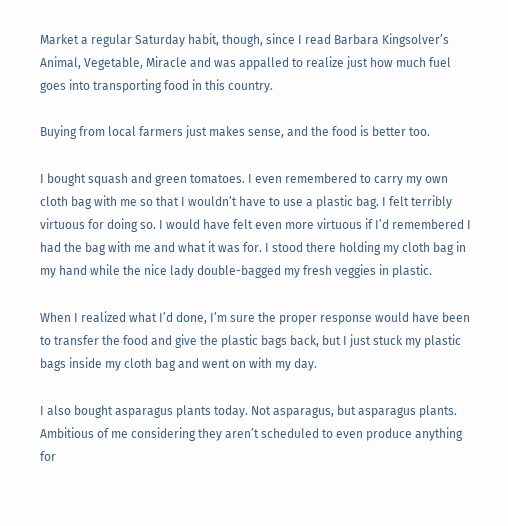Market a regular Saturday habit, though, since I read Barbara Kingsolver’s Animal, Vegetable, Miracle and was appalled to realize just how much fuel goes into transporting food in this country.

Buying from local farmers just makes sense, and the food is better too.

I bought squash and green tomatoes. I even remembered to carry my own cloth bag with me so that I wouldn’t have to use a plastic bag. I felt terribly virtuous for doing so. I would have felt even more virtuous if I’d remembered I had the bag with me and what it was for. I stood there holding my cloth bag in my hand while the nice lady double-bagged my fresh veggies in plastic.

When I realized what I’d done, I’m sure the proper response would have been to transfer the food and give the plastic bags back, but I just stuck my plastic bags inside my cloth bag and went on with my day.

I also bought asparagus plants today. Not asparagus, but asparagus plants. Ambitious of me considering they aren’t scheduled to even produce anything for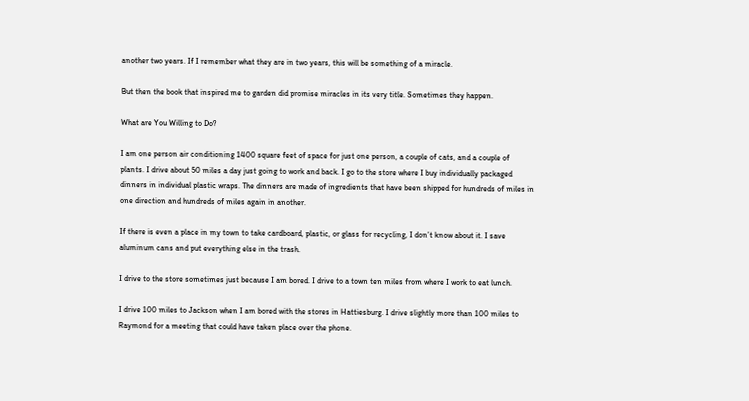another two years. If I remember what they are in two years, this will be something of a miracle.

But then the book that inspired me to garden did promise miracles in its very title. Sometimes they happen.

What are You Willing to Do?

I am one person air conditioning 1400 square feet of space for just one person, a couple of cats, and a couple of plants. I drive about 50 miles a day just going to work and back. I go to the store where I buy individually packaged dinners in individual plastic wraps. The dinners are made of ingredients that have been shipped for hundreds of miles in one direction and hundreds of miles again in another.

If there is even a place in my town to take cardboard, plastic, or glass for recycling, I don’t know about it. I save aluminum cans and put everything else in the trash.

I drive to the store sometimes just because I am bored. I drive to a town ten miles from where I work to eat lunch.

I drive 100 miles to Jackson when I am bored with the stores in Hattiesburg. I drive slightly more than 100 miles to Raymond for a meeting that could have taken place over the phone.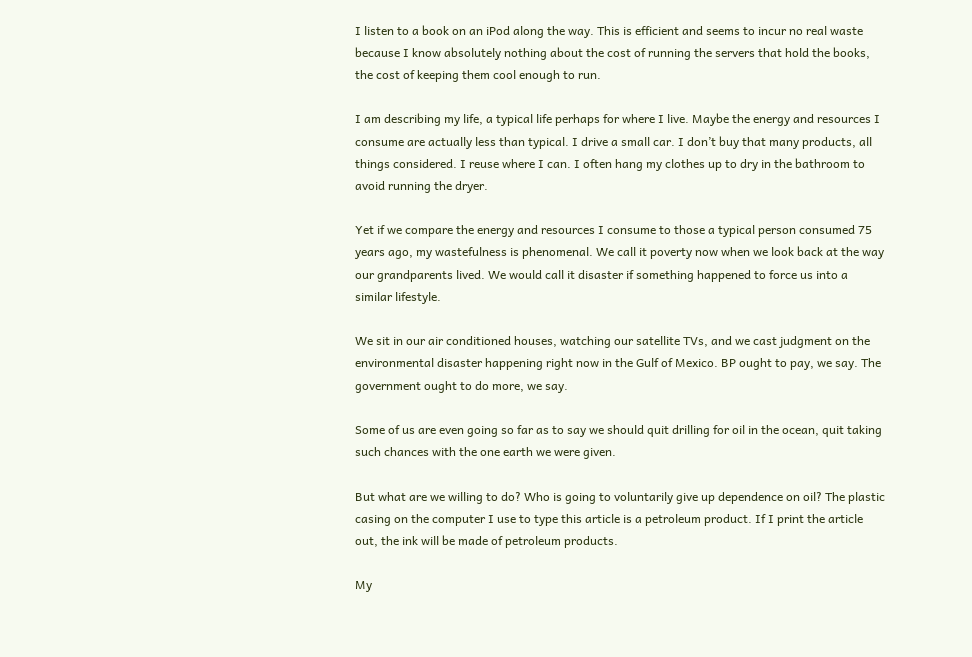I listen to a book on an iPod along the way. This is efficient and seems to incur no real waste because I know absolutely nothing about the cost of running the servers that hold the books, the cost of keeping them cool enough to run.

I am describing my life, a typical life perhaps for where I live. Maybe the energy and resources I consume are actually less than typical. I drive a small car. I don’t buy that many products, all things considered. I reuse where I can. I often hang my clothes up to dry in the bathroom to avoid running the dryer.

Yet if we compare the energy and resources I consume to those a typical person consumed 75 years ago, my wastefulness is phenomenal. We call it poverty now when we look back at the way our grandparents lived. We would call it disaster if something happened to force us into a similar lifestyle.

We sit in our air conditioned houses, watching our satellite TVs, and we cast judgment on the environmental disaster happening right now in the Gulf of Mexico. BP ought to pay, we say. The government ought to do more, we say.

Some of us are even going so far as to say we should quit drilling for oil in the ocean, quit taking such chances with the one earth we were given.

But what are we willing to do? Who is going to voluntarily give up dependence on oil? The plastic casing on the computer I use to type this article is a petroleum product. If I print the article out, the ink will be made of petroleum products.

My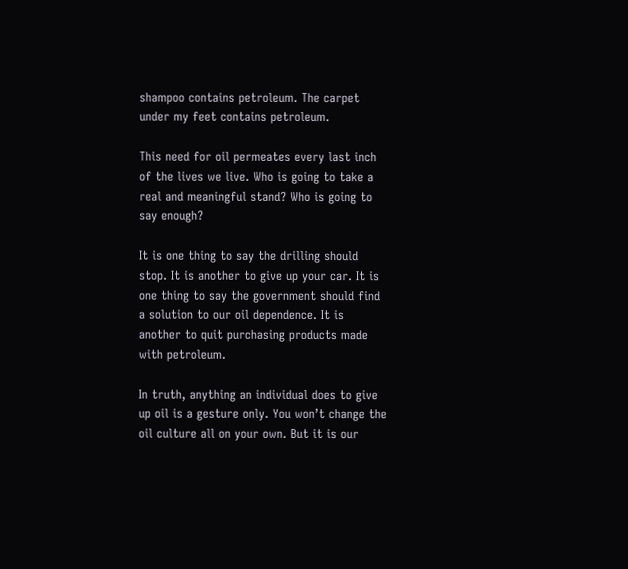shampoo contains petroleum. The carpet under my feet contains petroleum.

This need for oil permeates every last inch of the lives we live. Who is going to take a real and meaningful stand? Who is going to say enough?

It is one thing to say the drilling should stop. It is another to give up your car. It is one thing to say the government should find a solution to our oil dependence. It is another to quit purchasing products made with petroleum.

In truth, anything an individual does to give up oil is a gesture only. You won’t change the oil culture all on your own. But it is our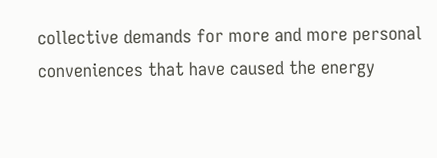collective demands for more and more personal conveniences that have caused the energy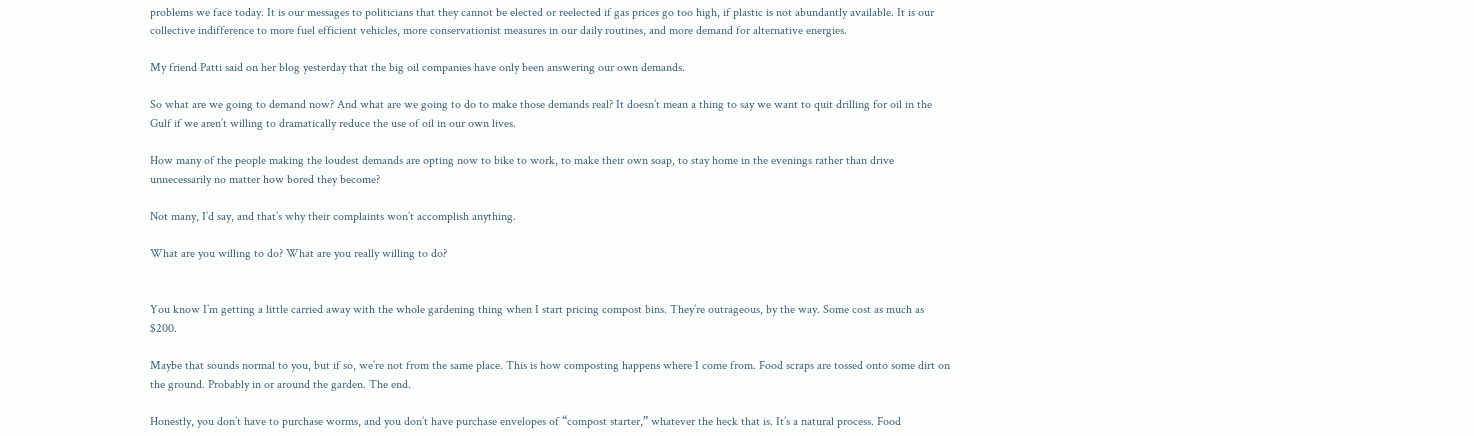problems we face today. It is our messages to politicians that they cannot be elected or reelected if gas prices go too high, if plastic is not abundantly available. It is our collective indifference to more fuel efficient vehicles, more conservationist measures in our daily routines, and more demand for alternative energies.

My friend Patti said on her blog yesterday that the big oil companies have only been answering our own demands.

So what are we going to demand now? And what are we going to do to make those demands real? It doesn’t mean a thing to say we want to quit drilling for oil in the Gulf if we aren’t willing to dramatically reduce the use of oil in our own lives.

How many of the people making the loudest demands are opting now to bike to work, to make their own soap, to stay home in the evenings rather than drive unnecessarily no matter how bored they become?

Not many, I’d say, and that’s why their complaints won’t accomplish anything.

What are you willing to do? What are you really willing to do?


You know I’m getting a little carried away with the whole gardening thing when I start pricing compost bins. They’re outrageous, by the way. Some cost as much as $200.

Maybe that sounds normal to you, but if so, we’re not from the same place. This is how composting happens where I come from. Food scraps are tossed onto some dirt on the ground. Probably in or around the garden. The end.

Honestly, you don’t have to purchase worms, and you don’t have purchase envelopes of “compost starter,” whatever the heck that is. It’s a natural process. Food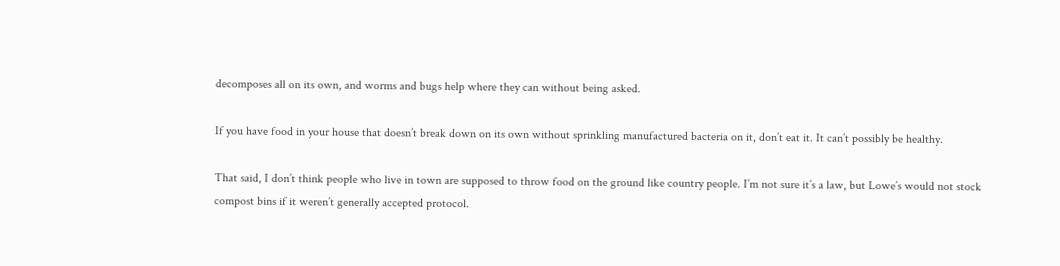decomposes all on its own, and worms and bugs help where they can without being asked.

If you have food in your house that doesn’t break down on its own without sprinkling manufactured bacteria on it, don’t eat it. It can’t possibly be healthy.

That said, I don’t think people who live in town are supposed to throw food on the ground like country people. I’m not sure it’s a law, but Lowe’s would not stock compost bins if it weren’t generally accepted protocol.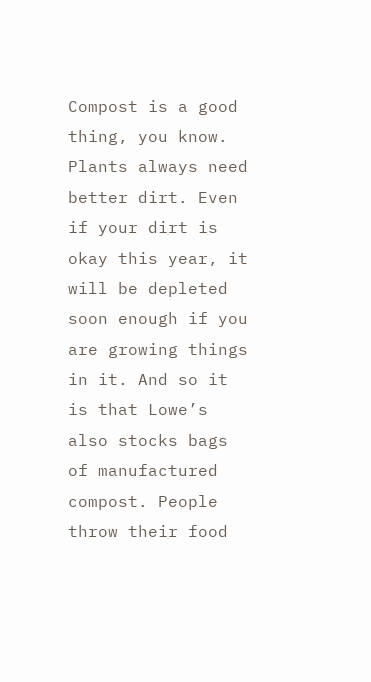Compost is a good thing, you know. Plants always need better dirt. Even if your dirt is okay this year, it will be depleted soon enough if you are growing things in it. And so it is that Lowe’s also stocks bags of manufactured compost. People throw their food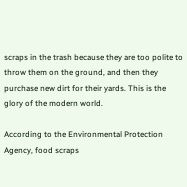scraps in the trash because they are too polite to throw them on the ground, and then they purchase new dirt for their yards. This is the glory of the modern world.

According to the Environmental Protection Agency, food scraps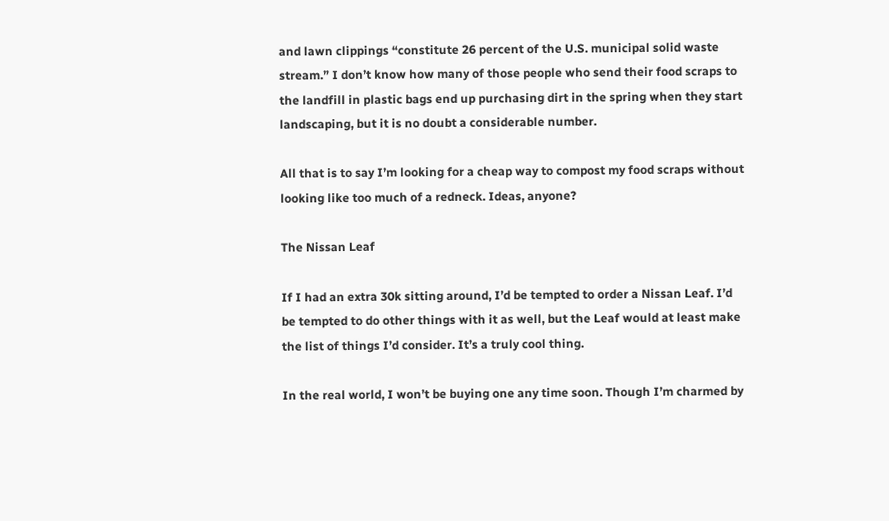and lawn clippings “constitute 26 percent of the U.S. municipal solid waste stream.” I don’t know how many of those people who send their food scraps to the landfill in plastic bags end up purchasing dirt in the spring when they start landscaping, but it is no doubt a considerable number.

All that is to say I’m looking for a cheap way to compost my food scraps without looking like too much of a redneck. Ideas, anyone?

The Nissan Leaf

If I had an extra 30k sitting around, I’d be tempted to order a Nissan Leaf. I’d be tempted to do other things with it as well, but the Leaf would at least make the list of things I’d consider. It’s a truly cool thing.

In the real world, I won’t be buying one any time soon. Though I’m charmed by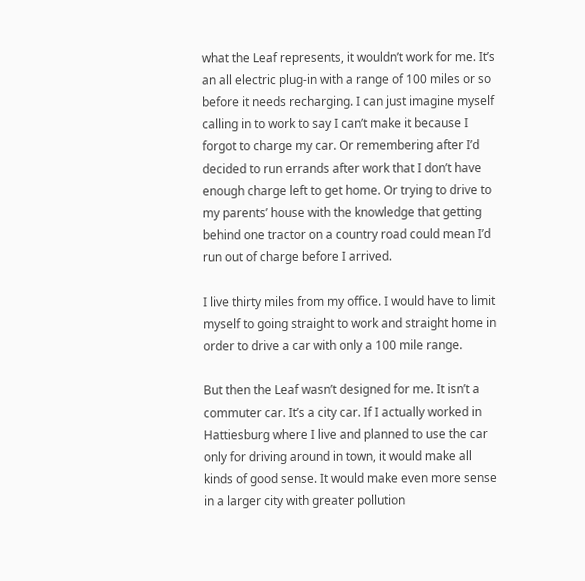what the Leaf represents, it wouldn’t work for me. It’s an all electric plug-in with a range of 100 miles or so before it needs recharging. I can just imagine myself calling in to work to say I can’t make it because I forgot to charge my car. Or remembering after I’d decided to run errands after work that I don’t have enough charge left to get home. Or trying to drive to my parents’ house with the knowledge that getting behind one tractor on a country road could mean I’d run out of charge before I arrived.

I live thirty miles from my office. I would have to limit myself to going straight to work and straight home in order to drive a car with only a 100 mile range.

But then the Leaf wasn’t designed for me. It isn’t a commuter car. It’s a city car. If I actually worked in Hattiesburg where I live and planned to use the car only for driving around in town, it would make all kinds of good sense. It would make even more sense in a larger city with greater pollution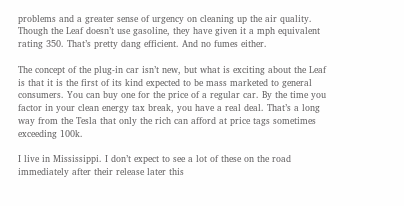problems and a greater sense of urgency on cleaning up the air quality. Though the Leaf doesn’t use gasoline, they have given it a mph equivalent rating 350. That’s pretty dang efficient. And no fumes either.

The concept of the plug-in car isn’t new, but what is exciting about the Leaf is that it is the first of its kind expected to be mass marketed to general consumers. You can buy one for the price of a regular car. By the time you factor in your clean energy tax break, you have a real deal. That’s a long way from the Tesla that only the rich can afford at price tags sometimes exceeding 100k.

I live in Mississippi. I don’t expect to see a lot of these on the road immediately after their release later this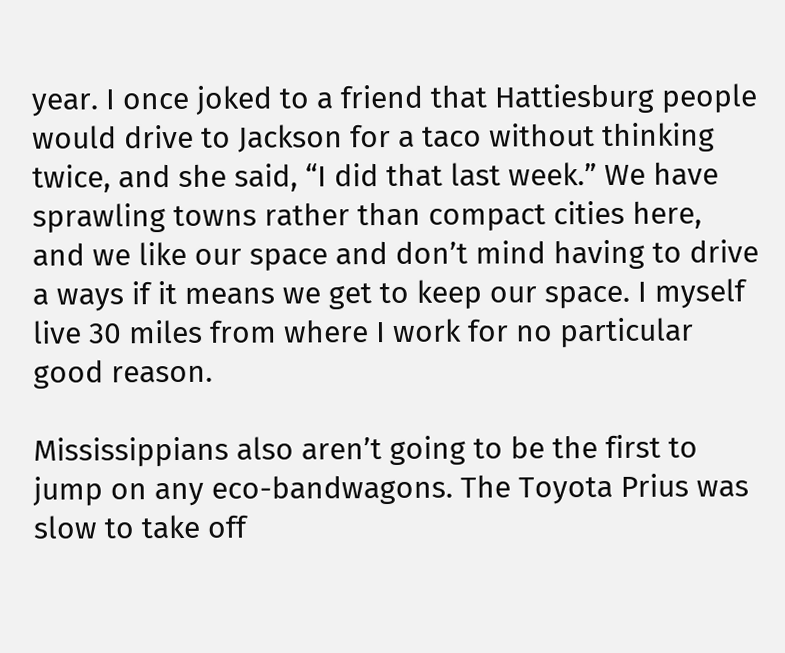year. I once joked to a friend that Hattiesburg people would drive to Jackson for a taco without thinking twice, and she said, “I did that last week.” We have sprawling towns rather than compact cities here, and we like our space and don’t mind having to drive a ways if it means we get to keep our space. I myself live 30 miles from where I work for no particular good reason.

Mississippians also aren’t going to be the first to jump on any eco-bandwagons. The Toyota Prius was slow to take off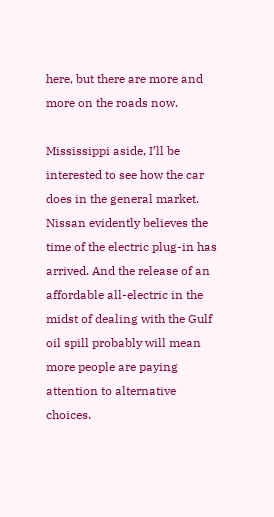here, but there are more and more on the roads now.

Mississippi aside, I’ll be interested to see how the car does in the general market. Nissan evidently believes the time of the electric plug-in has arrived. And the release of an affordable all-electric in the midst of dealing with the Gulf oil spill probably will mean more people are paying attention to alternative choices.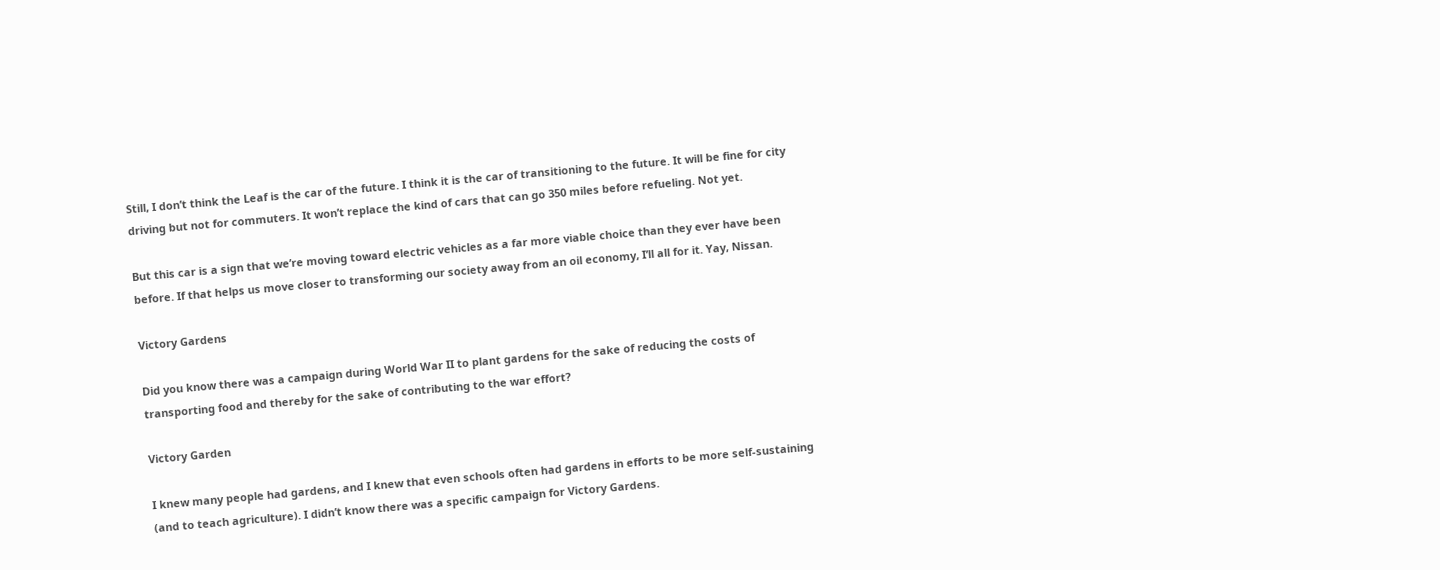Still, I don’t think the Leaf is the car of the future. I think it is the car of transitioning to the future. It will be fine for city driving but not for commuters. It won’t replace the kind of cars that can go 350 miles before refueling. Not yet.

But this car is a sign that we’re moving toward electric vehicles as a far more viable choice than they ever have been before. If that helps us move closer to transforming our society away from an oil economy, I’ll all for it. Yay, Nissan.

Victory Gardens

Did you know there was a campaign during World War II to plant gardens for the sake of reducing the costs of transporting food and thereby for the sake of contributing to the war effort?

Victory Garden

I knew many people had gardens, and I knew that even schools often had gardens in efforts to be more self-sustaining (and to teach agriculture). I didn’t know there was a specific campaign for Victory Gardens.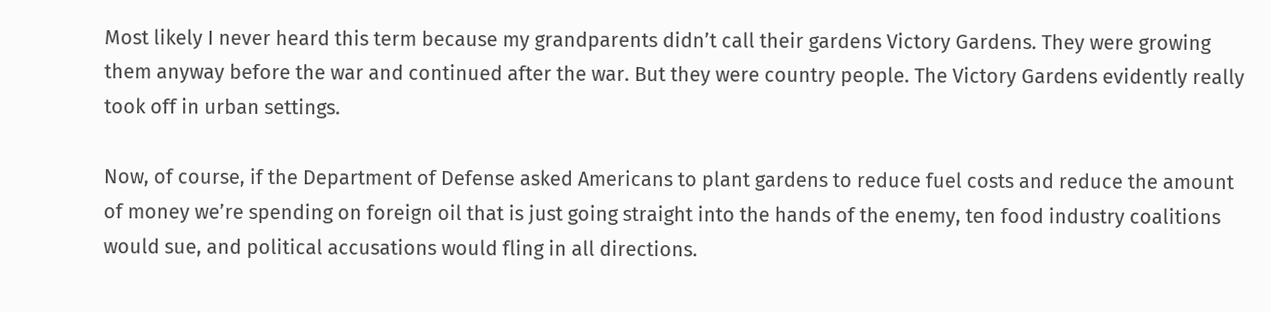Most likely I never heard this term because my grandparents didn’t call their gardens Victory Gardens. They were growing them anyway before the war and continued after the war. But they were country people. The Victory Gardens evidently really took off in urban settings.

Now, of course, if the Department of Defense asked Americans to plant gardens to reduce fuel costs and reduce the amount of money we’re spending on foreign oil that is just going straight into the hands of the enemy, ten food industry coalitions would sue, and political accusations would fling in all directions.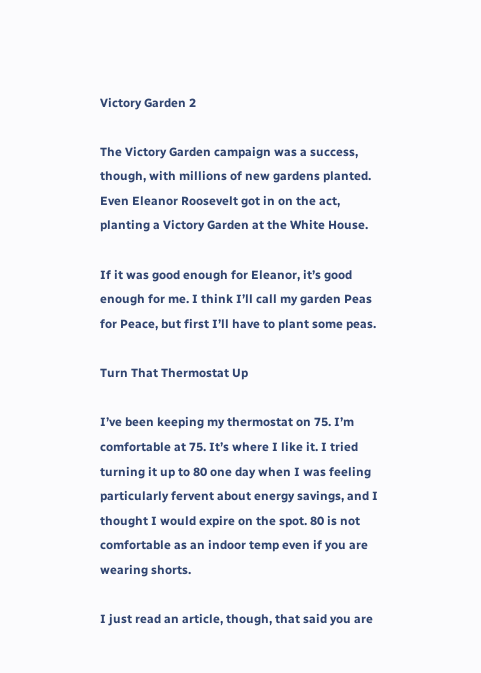Victory Garden 2

The Victory Garden campaign was a success, though, with millions of new gardens planted. Even Eleanor Roosevelt got in on the act, planting a Victory Garden at the White House.

If it was good enough for Eleanor, it’s good enough for me. I think I’ll call my garden Peas for Peace, but first I’ll have to plant some peas.

Turn That Thermostat Up

I’ve been keeping my thermostat on 75. I’m comfortable at 75. It’s where I like it. I tried turning it up to 80 one day when I was feeling particularly fervent about energy savings, and I thought I would expire on the spot. 80 is not comfortable as an indoor temp even if you are wearing shorts.

I just read an article, though, that said you are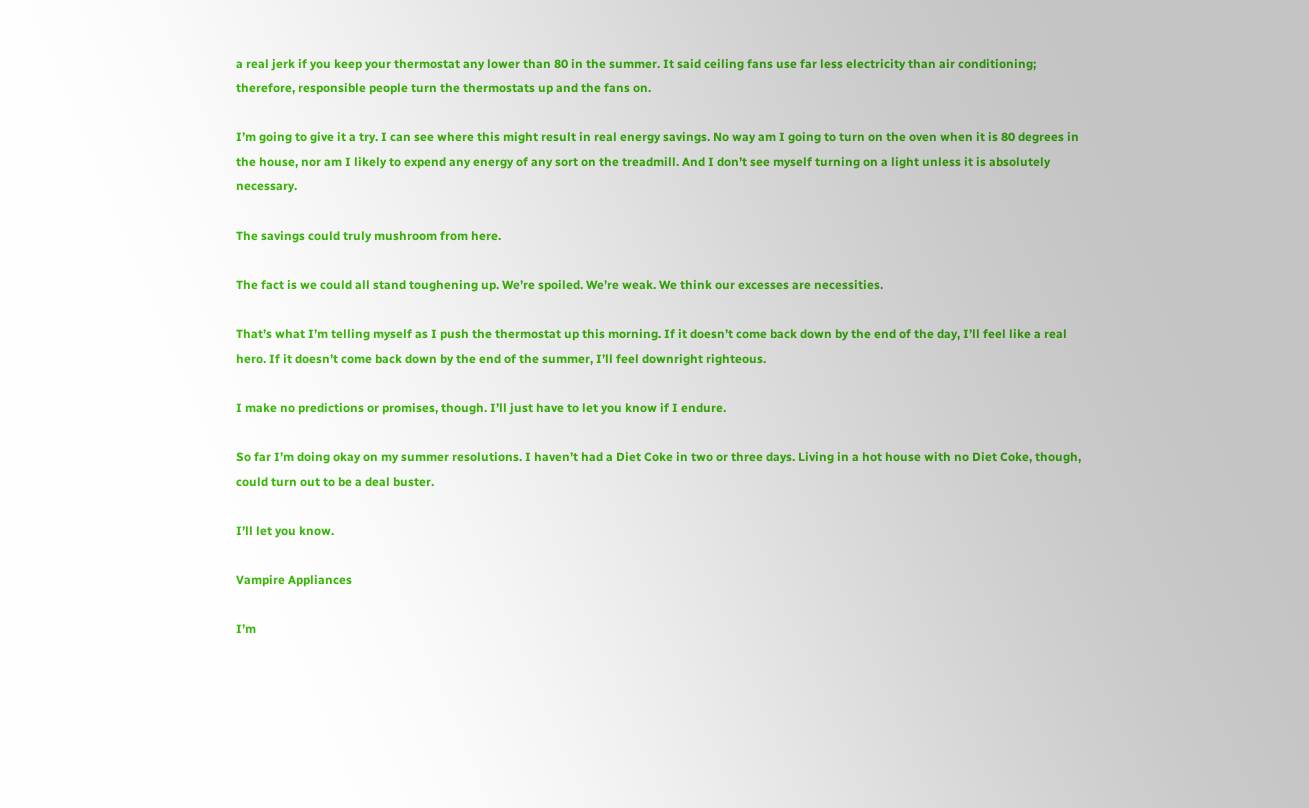a real jerk if you keep your thermostat any lower than 80 in the summer. It said ceiling fans use far less electricity than air conditioning; therefore, responsible people turn the thermostats up and the fans on.

I’m going to give it a try. I can see where this might result in real energy savings. No way am I going to turn on the oven when it is 80 degrees in the house, nor am I likely to expend any energy of any sort on the treadmill. And I don’t see myself turning on a light unless it is absolutely necessary.

The savings could truly mushroom from here.

The fact is we could all stand toughening up. We’re spoiled. We’re weak. We think our excesses are necessities.

That’s what I’m telling myself as I push the thermostat up this morning. If it doesn’t come back down by the end of the day, I’ll feel like a real hero. If it doesn’t come back down by the end of the summer, I’ll feel downright righteous.

I make no predictions or promises, though. I’ll just have to let you know if I endure.

So far I’m doing okay on my summer resolutions. I haven’t had a Diet Coke in two or three days. Living in a hot house with no Diet Coke, though, could turn out to be a deal buster.

I’ll let you know.

Vampire Appliances

I’m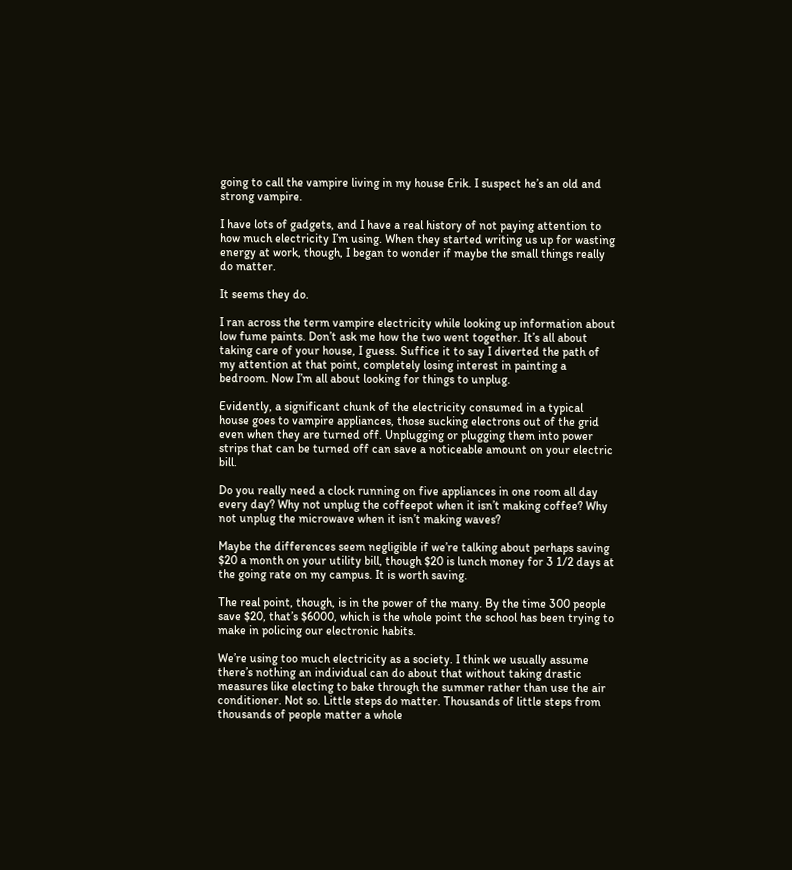going to call the vampire living in my house Erik. I suspect he’s an old and strong vampire.

I have lots of gadgets, and I have a real history of not paying attention to how much electricity I’m using. When they started writing us up for wasting energy at work, though, I began to wonder if maybe the small things really do matter.

It seems they do.

I ran across the term vampire electricity while looking up information about low fume paints. Don’t ask me how the two went together. It’s all about taking care of your house, I guess. Suffice it to say I diverted the path of my attention at that point, completely losing interest in painting a bedroom. Now I’m all about looking for things to unplug.

Evidently, a significant chunk of the electricity consumed in a typical house goes to vampire appliances, those sucking electrons out of the grid even when they are turned off. Unplugging or plugging them into power strips that can be turned off can save a noticeable amount on your electric bill.

Do you really need a clock running on five appliances in one room all day every day? Why not unplug the coffeepot when it isn’t making coffee? Why not unplug the microwave when it isn’t making waves?

Maybe the differences seem negligible if we’re talking about perhaps saving $20 a month on your utility bill, though $20 is lunch money for 3 1/2 days at the going rate on my campus. It is worth saving.

The real point, though, is in the power of the many. By the time 300 people save $20, that’s $6000, which is the whole point the school has been trying to make in policing our electronic habits.

We’re using too much electricity as a society. I think we usually assume there’s nothing an individual can do about that without taking drastic measures like electing to bake through the summer rather than use the air conditioner. Not so. Little steps do matter. Thousands of little steps from thousands of people matter a whole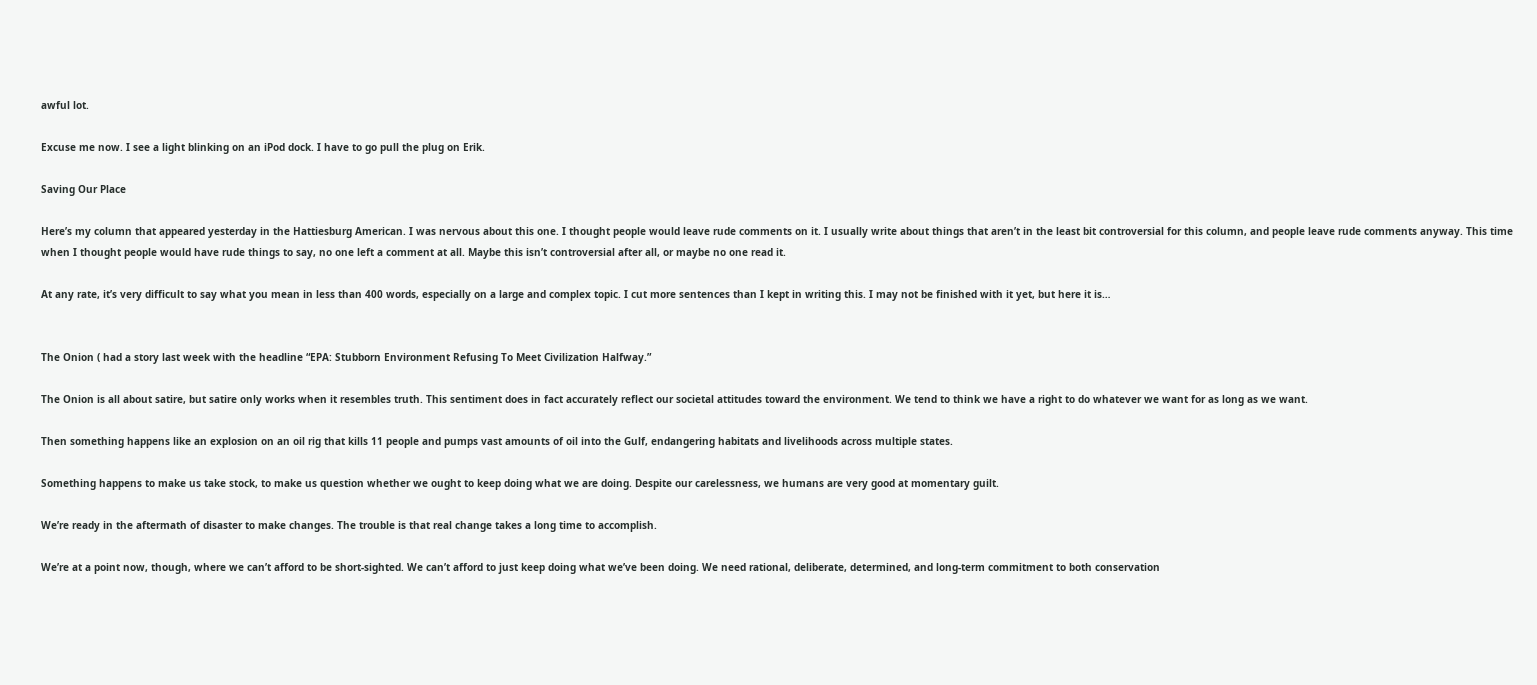awful lot.

Excuse me now. I see a light blinking on an iPod dock. I have to go pull the plug on Erik.

Saving Our Place

Here’s my column that appeared yesterday in the Hattiesburg American. I was nervous about this one. I thought people would leave rude comments on it. I usually write about things that aren’t in the least bit controversial for this column, and people leave rude comments anyway. This time when I thought people would have rude things to say, no one left a comment at all. Maybe this isn’t controversial after all, or maybe no one read it.

At any rate, it’s very difficult to say what you mean in less than 400 words, especially on a large and complex topic. I cut more sentences than I kept in writing this. I may not be finished with it yet, but here it is…


The Onion ( had a story last week with the headline “EPA: Stubborn Environment Refusing To Meet Civilization Halfway.”

The Onion is all about satire, but satire only works when it resembles truth. This sentiment does in fact accurately reflect our societal attitudes toward the environment. We tend to think we have a right to do whatever we want for as long as we want.

Then something happens like an explosion on an oil rig that kills 11 people and pumps vast amounts of oil into the Gulf, endangering habitats and livelihoods across multiple states.

Something happens to make us take stock, to make us question whether we ought to keep doing what we are doing. Despite our carelessness, we humans are very good at momentary guilt.

We’re ready in the aftermath of disaster to make changes. The trouble is that real change takes a long time to accomplish.

We’re at a point now, though, where we can’t afford to be short-sighted. We can’t afford to just keep doing what we’ve been doing. We need rational, deliberate, determined, and long-term commitment to both conservation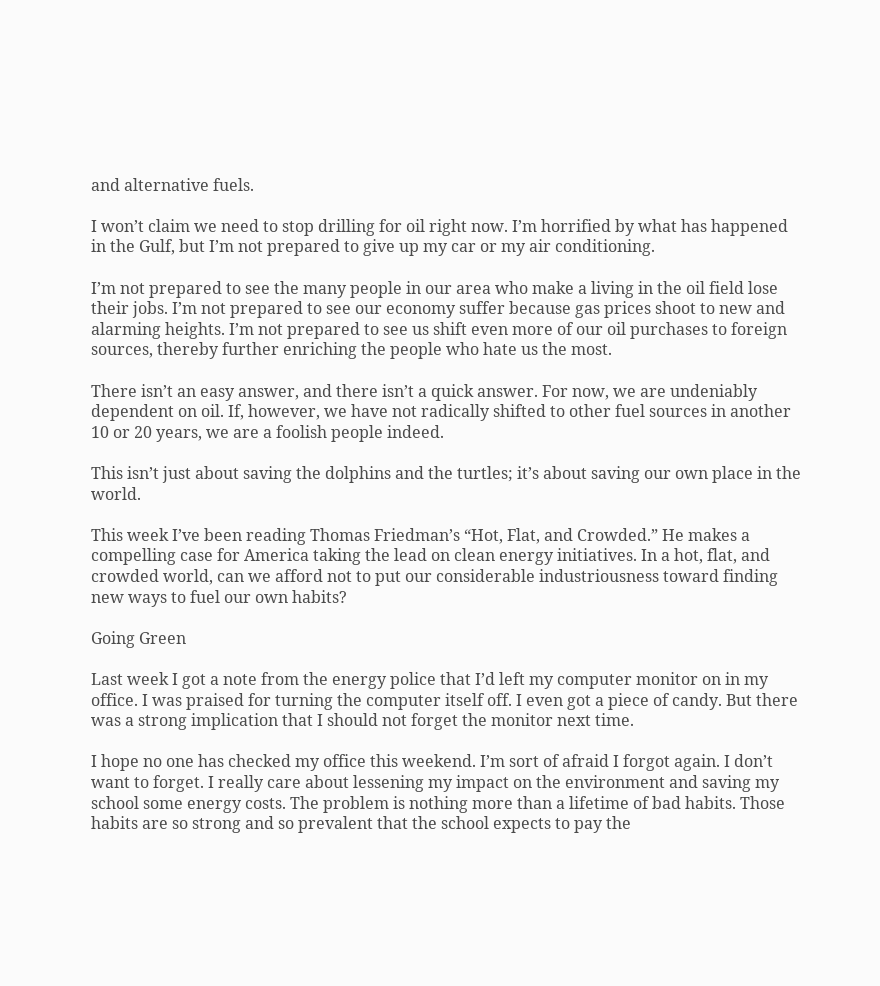and alternative fuels.

I won’t claim we need to stop drilling for oil right now. I’m horrified by what has happened in the Gulf, but I’m not prepared to give up my car or my air conditioning.

I’m not prepared to see the many people in our area who make a living in the oil field lose their jobs. I’m not prepared to see our economy suffer because gas prices shoot to new and alarming heights. I’m not prepared to see us shift even more of our oil purchases to foreign sources, thereby further enriching the people who hate us the most.

There isn’t an easy answer, and there isn’t a quick answer. For now, we are undeniably dependent on oil. If, however, we have not radically shifted to other fuel sources in another 10 or 20 years, we are a foolish people indeed.

This isn’t just about saving the dolphins and the turtles; it’s about saving our own place in the world.

This week I’ve been reading Thomas Friedman’s “Hot, Flat, and Crowded.” He makes a compelling case for America taking the lead on clean energy initiatives. In a hot, flat, and crowded world, can we afford not to put our considerable industriousness toward finding new ways to fuel our own habits?

Going Green

Last week I got a note from the energy police that I’d left my computer monitor on in my office. I was praised for turning the computer itself off. I even got a piece of candy. But there was a strong implication that I should not forget the monitor next time.

I hope no one has checked my office this weekend. I’m sort of afraid I forgot again. I don’t want to forget. I really care about lessening my impact on the environment and saving my school some energy costs. The problem is nothing more than a lifetime of bad habits. Those habits are so strong and so prevalent that the school expects to pay the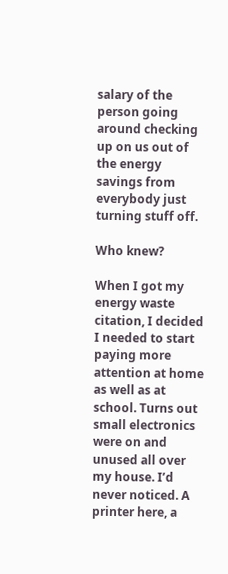salary of the person going around checking up on us out of the energy savings from everybody just turning stuff off.

Who knew?

When I got my energy waste citation, I decided I needed to start paying more attention at home as well as at school. Turns out small electronics were on and unused all over my house. I’d never noticed. A printer here, a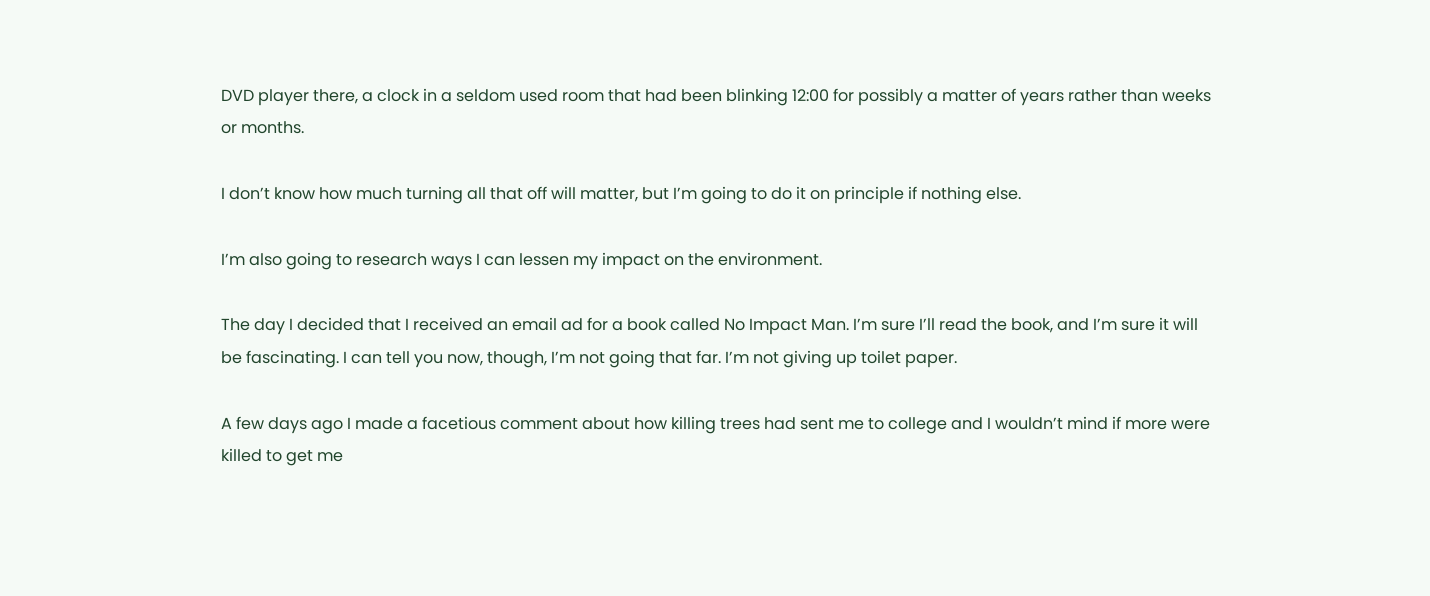DVD player there, a clock in a seldom used room that had been blinking 12:00 for possibly a matter of years rather than weeks or months.

I don’t know how much turning all that off will matter, but I’m going to do it on principle if nothing else.

I’m also going to research ways I can lessen my impact on the environment.

The day I decided that I received an email ad for a book called No Impact Man. I’m sure I’ll read the book, and I’m sure it will be fascinating. I can tell you now, though, I’m not going that far. I’m not giving up toilet paper.

A few days ago I made a facetious comment about how killing trees had sent me to college and I wouldn’t mind if more were killed to get me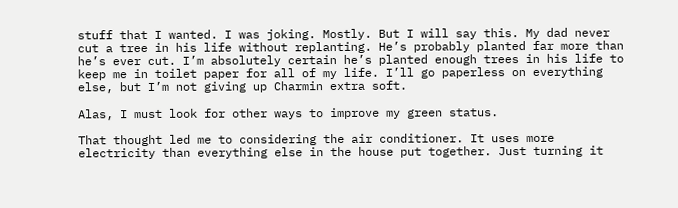stuff that I wanted. I was joking. Mostly. But I will say this. My dad never cut a tree in his life without replanting. He’s probably planted far more than he’s ever cut. I’m absolutely certain he’s planted enough trees in his life to keep me in toilet paper for all of my life. I’ll go paperless on everything else, but I’m not giving up Charmin extra soft.

Alas, I must look for other ways to improve my green status.

That thought led me to considering the air conditioner. It uses more electricity than everything else in the house put together. Just turning it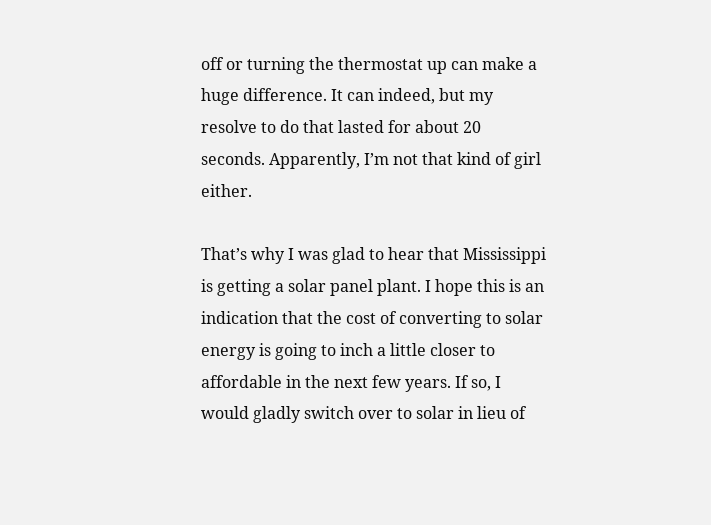off or turning the thermostat up can make a huge difference. It can indeed, but my resolve to do that lasted for about 20 seconds. Apparently, I’m not that kind of girl either.

That’s why I was glad to hear that Mississippi is getting a solar panel plant. I hope this is an indication that the cost of converting to solar energy is going to inch a little closer to affordable in the next few years. If so, I would gladly switch over to solar in lieu of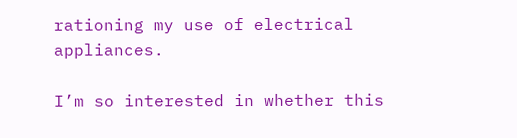rationing my use of electrical appliances.

I’m so interested in whether this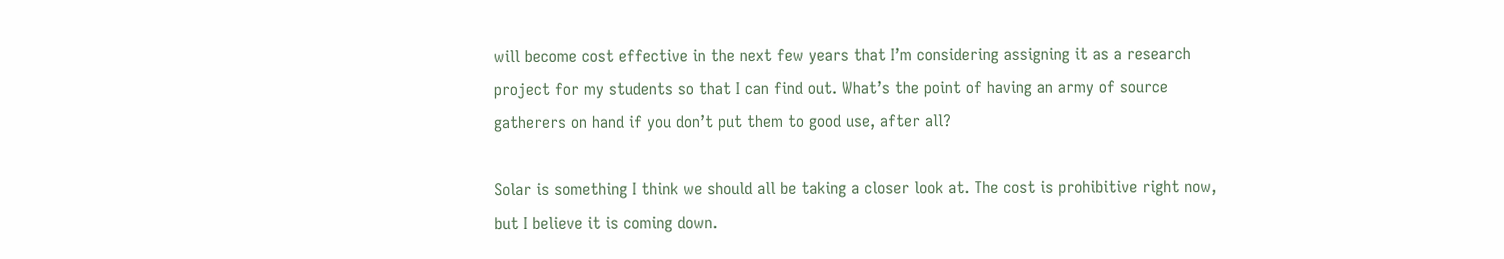will become cost effective in the next few years that I’m considering assigning it as a research project for my students so that I can find out. What’s the point of having an army of source gatherers on hand if you don’t put them to good use, after all?

Solar is something I think we should all be taking a closer look at. The cost is prohibitive right now, but I believe it is coming down.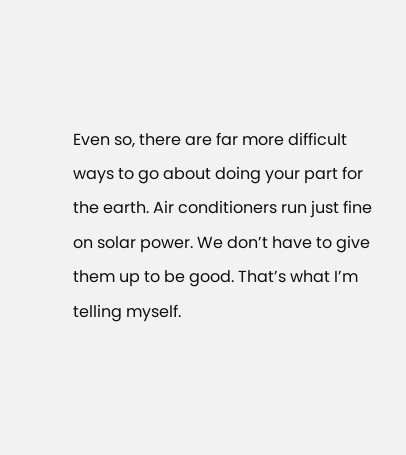Even so, there are far more difficult ways to go about doing your part for the earth. Air conditioners run just fine on solar power. We don’t have to give them up to be good. That’s what I’m telling myself.